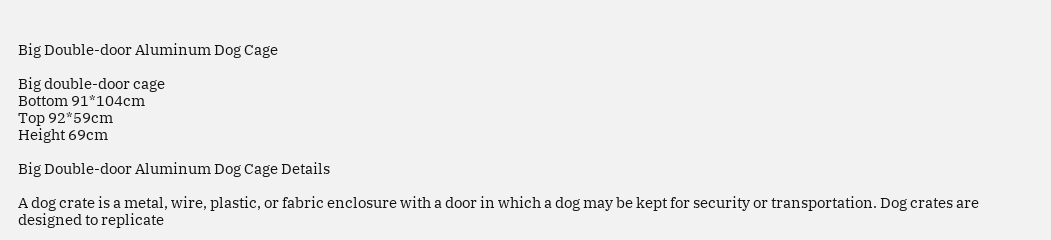Big Double-door Aluminum Dog Cage

Big double-door cage
Bottom 91*104cm
Top 92*59cm
Height 69cm

Big Double-door Aluminum Dog Cage Details

A dog crate is a metal, wire, plastic, or fabric enclosure with a door in which a dog may be kept for security or transportation. Dog crates are designed to replicate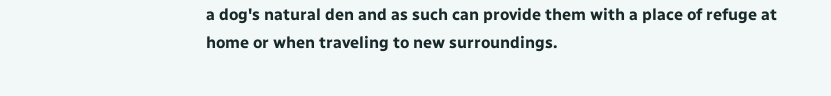a dog's natural den and as such can provide them with a place of refuge at home or when traveling to new surroundings.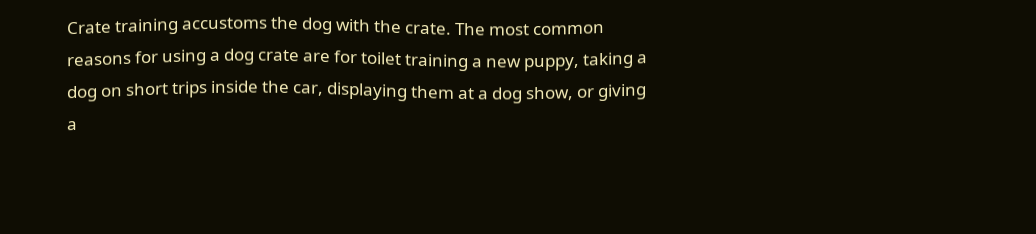Crate training accustoms the dog with the crate. The most common reasons for using a dog crate are for toilet training a new puppy, taking a dog on short trips inside the car, displaying them at a dog show, or giving a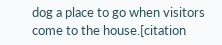dog a place to go when visitors come to the house.[citation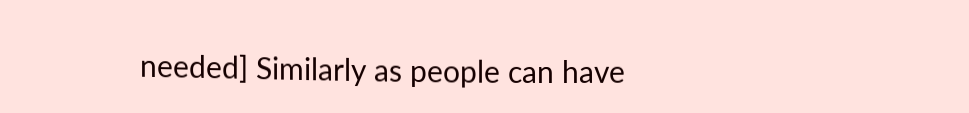needed] Similarly as people can have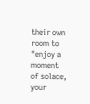their own room to "enjoy a moment of solace, your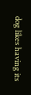dog likes having its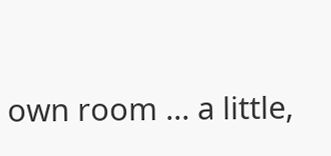own room ... a little,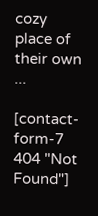cozy place of their own ...

[contact-form-7 404 "Not Found"]